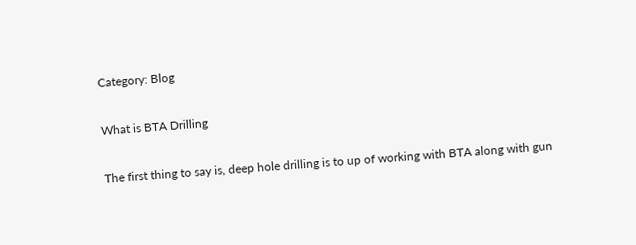Category: Blog

What is BTA Drilling

The first thing to say is, deep hole drilling is to up of working with BTA along with gun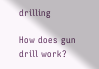drilling

How does gun drill work?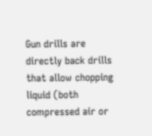Gun drills are directly back drills that allow chopping liquid (both compressed air or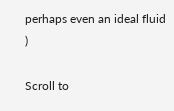perhaps even an ideal fluid )

Scroll to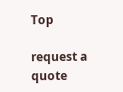Top

request a quote